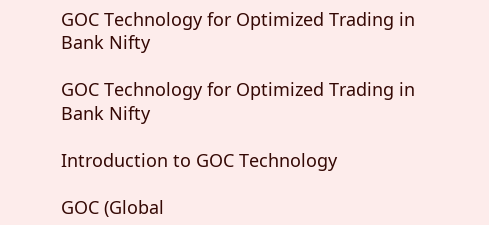GOC Technology for Optimized Trading in Bank Nifty

GOC Technology for Optimized Trading in Bank Nifty

Introduction to GOC Technology

GOC (Global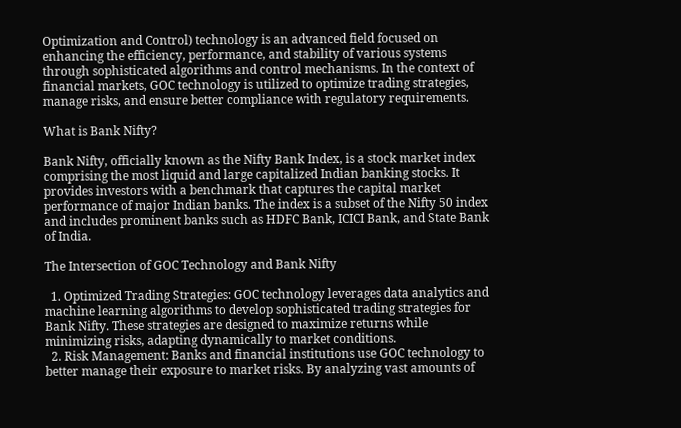Optimization and Control) technology is an advanced field focused on enhancing the efficiency, performance, and stability of various systems through sophisticated algorithms and control mechanisms. In the context of financial markets, GOC technology is utilized to optimize trading strategies, manage risks, and ensure better compliance with regulatory requirements.

What is Bank Nifty?

Bank Nifty, officially known as the Nifty Bank Index, is a stock market index comprising the most liquid and large capitalized Indian banking stocks. It provides investors with a benchmark that captures the capital market performance of major Indian banks. The index is a subset of the Nifty 50 index and includes prominent banks such as HDFC Bank, ICICI Bank, and State Bank of India.

The Intersection of GOC Technology and Bank Nifty

  1. Optimized Trading Strategies: GOC technology leverages data analytics and machine learning algorithms to develop sophisticated trading strategies for Bank Nifty. These strategies are designed to maximize returns while minimizing risks, adapting dynamically to market conditions.
  2. Risk Management: Banks and financial institutions use GOC technology to better manage their exposure to market risks. By analyzing vast amounts of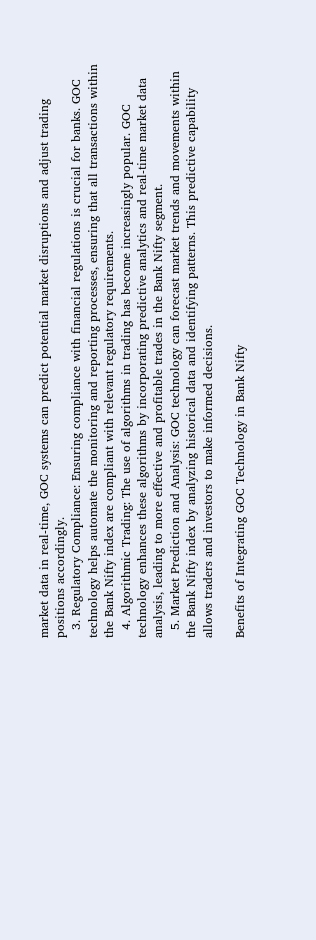market data in real-time, GOC systems can predict potential market disruptions and adjust trading positions accordingly.
  3. Regulatory Compliance: Ensuring compliance with financial regulations is crucial for banks. GOC technology helps automate the monitoring and reporting processes, ensuring that all transactions within the Bank Nifty index are compliant with relevant regulatory requirements.
  4. Algorithmic Trading: The use of algorithms in trading has become increasingly popular. GOC technology enhances these algorithms by incorporating predictive analytics and real-time market data analysis, leading to more effective and profitable trades in the Bank Nifty segment.
  5. Market Prediction and Analysis: GOC technology can forecast market trends and movements within the Bank Nifty index by analyzing historical data and identifying patterns. This predictive capability allows traders and investors to make informed decisions.

Benefits of Integrating GOC Technology in Bank Nifty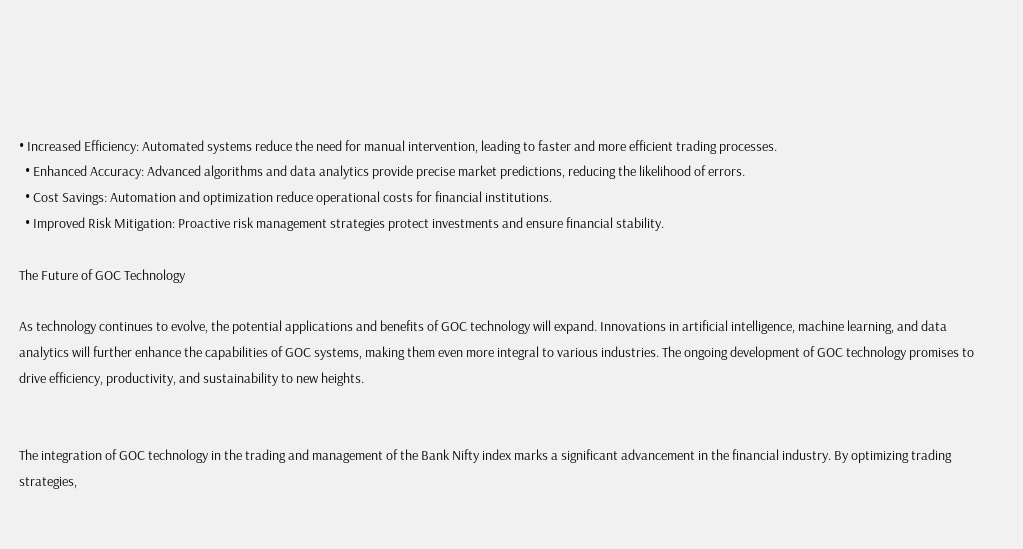• Increased Efficiency: Automated systems reduce the need for manual intervention, leading to faster and more efficient trading processes.
  • Enhanced Accuracy: Advanced algorithms and data analytics provide precise market predictions, reducing the likelihood of errors.
  • Cost Savings: Automation and optimization reduce operational costs for financial institutions.
  • Improved Risk Mitigation: Proactive risk management strategies protect investments and ensure financial stability.

The Future of GOC Technology

As technology continues to evolve, the potential applications and benefits of GOC technology will expand. Innovations in artificial intelligence, machine learning, and data analytics will further enhance the capabilities of GOC systems, making them even more integral to various industries. The ongoing development of GOC technology promises to drive efficiency, productivity, and sustainability to new heights.


The integration of GOC technology in the trading and management of the Bank Nifty index marks a significant advancement in the financial industry. By optimizing trading strategies,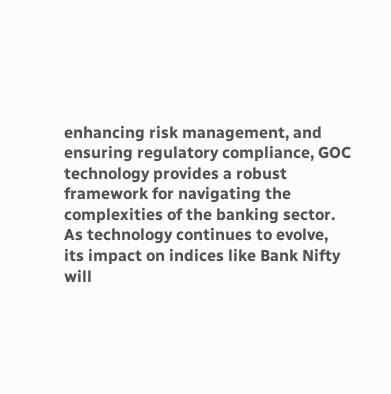enhancing risk management, and ensuring regulatory compliance, GOC technology provides a robust framework for navigating the complexities of the banking sector. As technology continues to evolve, its impact on indices like Bank Nifty will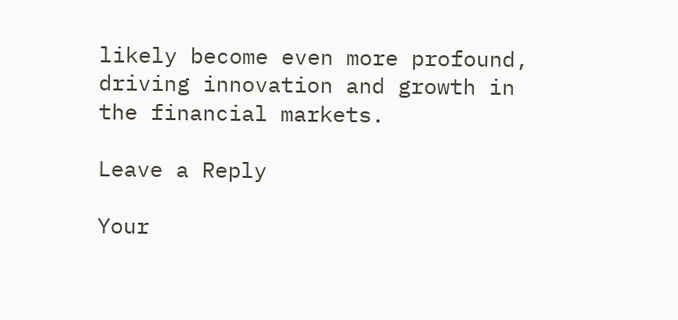likely become even more profound, driving innovation and growth in the financial markets.

Leave a Reply

Your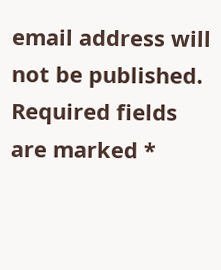email address will not be published. Required fields are marked *